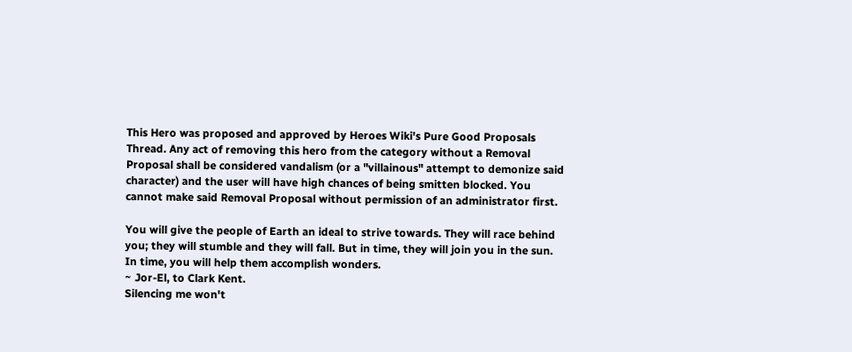This Hero was proposed and approved by Heroes Wiki's Pure Good Proposals Thread. Any act of removing this hero from the category without a Removal Proposal shall be considered vandalism (or a "villainous" attempt to demonize said character) and the user will have high chances of being smitten blocked. You cannot make said Removal Proposal without permission of an administrator first.

You will give the people of Earth an ideal to strive towards. They will race behind you; they will stumble and they will fall. But in time, they will join you in the sun. In time, you will help them accomplish wonders.
~ Jor-El, to Clark Kent.
Silencing me won't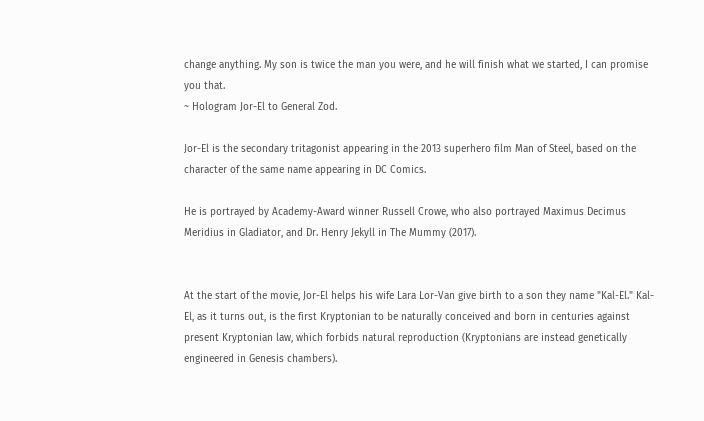change anything. My son is twice the man you were, and he will finish what we started, I can promise you that.
~ Hologram Jor-El to General Zod.

Jor-El is the secondary tritagonist appearing in the 2013 superhero film Man of Steel, based on the character of the same name appearing in DC Comics.

He is portrayed by Academy-Award winner Russell Crowe, who also portrayed Maximus Decimus Meridius in Gladiator, and Dr. Henry Jekyll in The Mummy (2017).


At the start of the movie, Jor-El helps his wife Lara Lor-Van give birth to a son they name "Kal-El." Kal-El, as it turns out, is the first Kryptonian to be naturally conceived and born in centuries against present Kryptonian law, which forbids natural reproduction (Kryptonians are instead genetically engineered in Genesis chambers).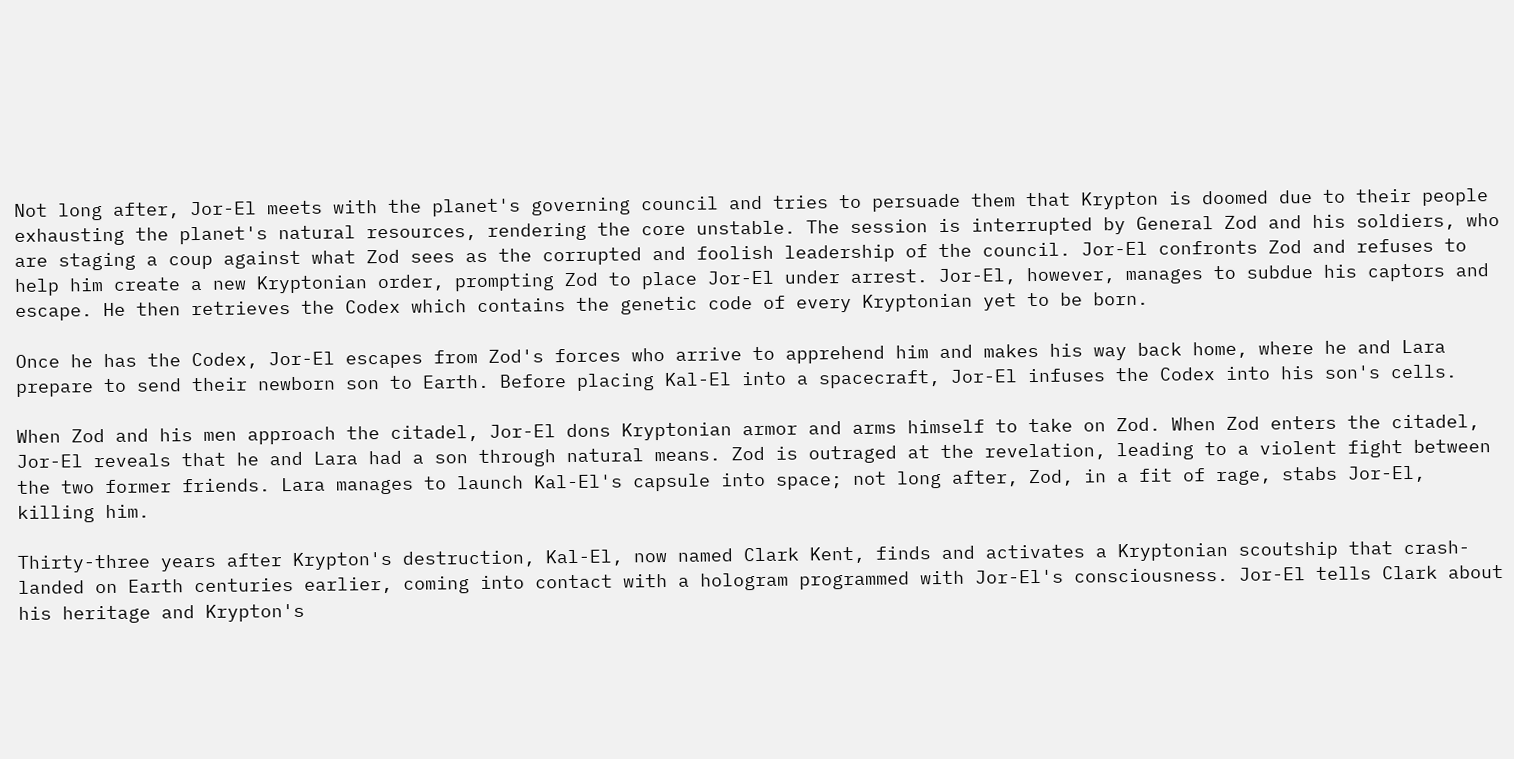Not long after, Jor-El meets with the planet's governing council and tries to persuade them that Krypton is doomed due to their people exhausting the planet's natural resources, rendering the core unstable. The session is interrupted by General Zod and his soldiers, who are staging a coup against what Zod sees as the corrupted and foolish leadership of the council. Jor-El confronts Zod and refuses to help him create a new Kryptonian order, prompting Zod to place Jor-El under arrest. Jor-El, however, manages to subdue his captors and escape. He then retrieves the Codex which contains the genetic code of every Kryptonian yet to be born.

Once he has the Codex, Jor-El escapes from Zod's forces who arrive to apprehend him and makes his way back home, where he and Lara prepare to send their newborn son to Earth. Before placing Kal-El into a spacecraft, Jor-El infuses the Codex into his son's cells.

When Zod and his men approach the citadel, Jor-El dons Kryptonian armor and arms himself to take on Zod. When Zod enters the citadel, Jor-El reveals that he and Lara had a son through natural means. Zod is outraged at the revelation, leading to a violent fight between the two former friends. Lara manages to launch Kal-El's capsule into space; not long after, Zod, in a fit of rage, stabs Jor-El, killing him.

Thirty-three years after Krypton's destruction, Kal-El, now named Clark Kent, finds and activates a Kryptonian scoutship that crash-landed on Earth centuries earlier, coming into contact with a hologram programmed with Jor-El's consciousness. Jor-El tells Clark about his heritage and Krypton's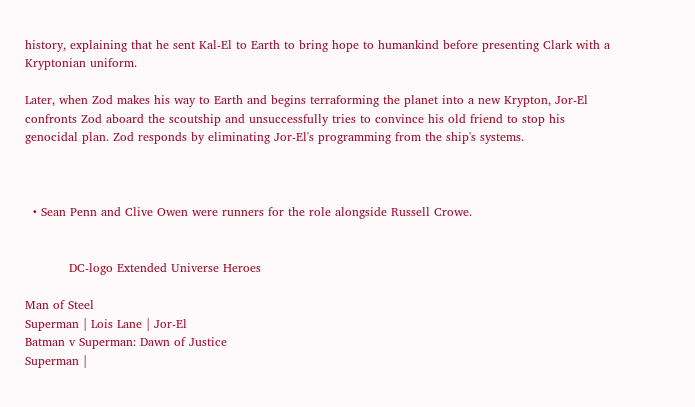history, explaining that he sent Kal-El to Earth to bring hope to humankind before presenting Clark with a Kryptonian uniform.

Later, when Zod makes his way to Earth and begins terraforming the planet into a new Krypton, Jor-El confronts Zod aboard the scoutship and unsuccessfully tries to convince his old friend to stop his genocidal plan. Zod responds by eliminating Jor-El's programming from the ship's systems.



  • Sean Penn and Clive Owen were runners for the role alongside Russell Crowe.


           DC-logo Extended Universe Heroes

Man of Steel
Superman | Lois Lane | Jor-El
Batman v Superman: Dawn of Justice
Superman |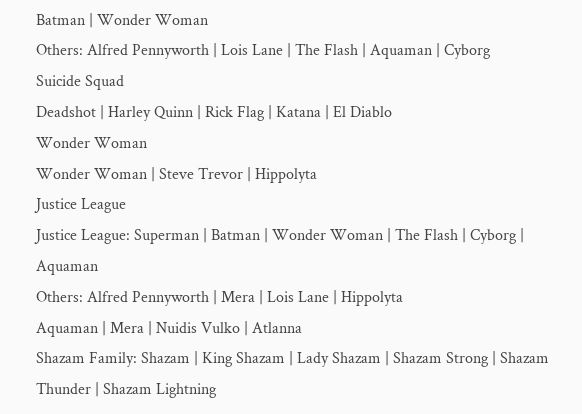Batman | Wonder Woman
Others: Alfred Pennyworth | Lois Lane | The Flash | Aquaman | Cyborg
Suicide Squad
Deadshot | Harley Quinn | Rick Flag | Katana | El Diablo
Wonder Woman
Wonder Woman | Steve Trevor | Hippolyta
Justice League
Justice League: Superman | Batman | Wonder Woman | The Flash | Cyborg | Aquaman
Others: Alfred Pennyworth | Mera | Lois Lane | Hippolyta
Aquaman | Mera | Nuidis Vulko | Atlanna
Shazam Family: Shazam | King Shazam | Lady Shazam | Shazam Strong | Shazam Thunder | Shazam Lightning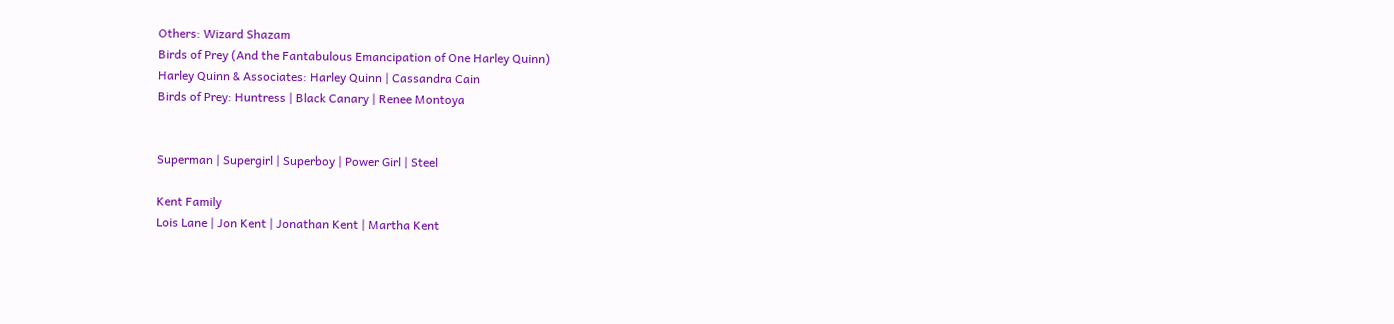Others: Wizard Shazam
Birds of Prey (And the Fantabulous Emancipation of One Harley Quinn)
Harley Quinn & Associates: Harley Quinn | Cassandra Cain
Birds of Prey: Huntress | Black Canary | Renee Montoya


Superman | Supergirl | Superboy | Power Girl | Steel

Kent Family
Lois Lane | Jon Kent | Jonathan Kent | Martha Kent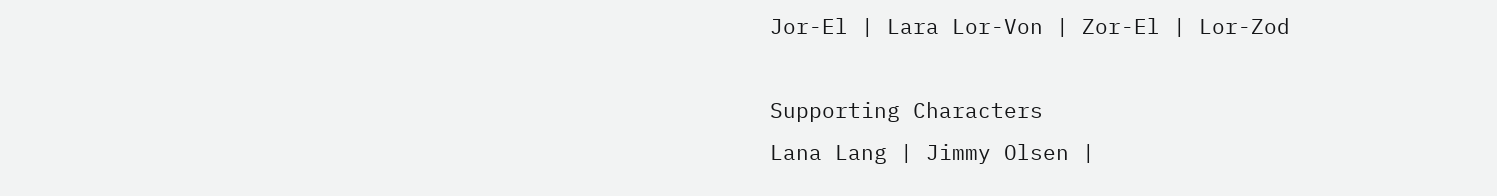Jor-El | Lara Lor-Von | Zor-El | Lor-Zod

Supporting Characters
Lana Lang | Jimmy Olsen |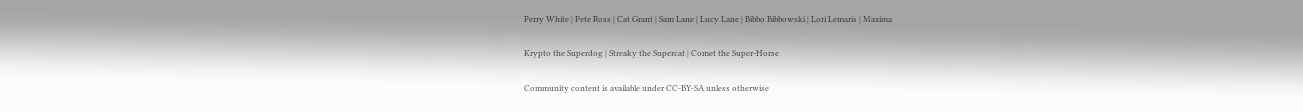Perry White | Pete Ross | Cat Grant | Sam Lane | Lucy Lane | Bibbo Bibbowski | Lori Lemaris | Maxima

Krypto the Superdog | Streaky the Supercat | Comet the Super-Horse

Community content is available under CC-BY-SA unless otherwise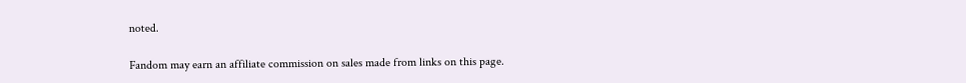noted.

Fandom may earn an affiliate commission on sales made from links on this page.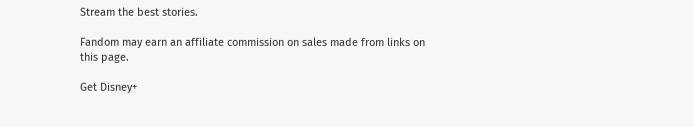Stream the best stories.

Fandom may earn an affiliate commission on sales made from links on this page.

Get Disney+